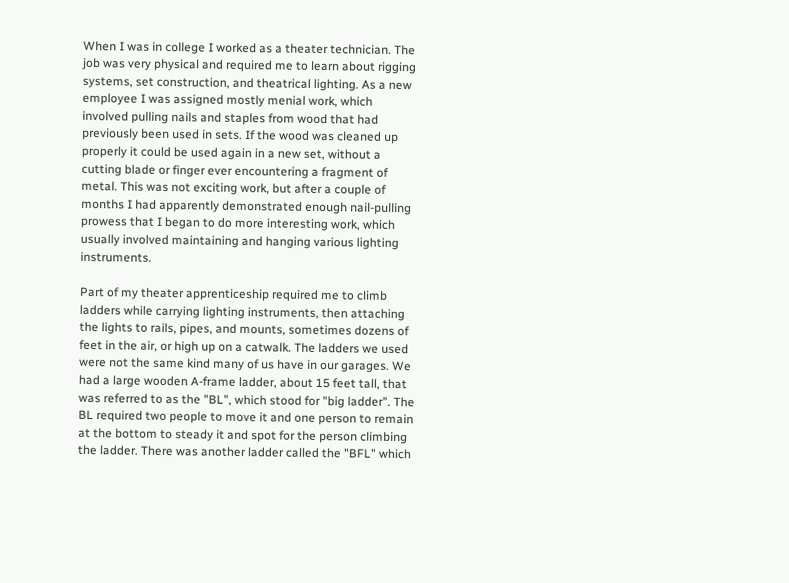When I was in college I worked as a theater technician. The job was very physical and required me to learn about rigging systems, set construction, and theatrical lighting. As a new employee I was assigned mostly menial work, which involved pulling nails and staples from wood that had previously been used in sets. If the wood was cleaned up properly it could be used again in a new set, without a cutting blade or finger ever encountering a fragment of metal. This was not exciting work, but after a couple of months I had apparently demonstrated enough nail-pulling prowess that I began to do more interesting work, which usually involved maintaining and hanging various lighting instruments.

Part of my theater apprenticeship required me to climb ladders while carrying lighting instruments, then attaching the lights to rails, pipes, and mounts, sometimes dozens of feet in the air, or high up on a catwalk. The ladders we used were not the same kind many of us have in our garages. We had a large wooden A-frame ladder, about 15 feet tall, that was referred to as the "BL", which stood for "big ladder". The BL required two people to move it and one person to remain at the bottom to steady it and spot for the person climbing the ladder. There was another ladder called the "BFL" which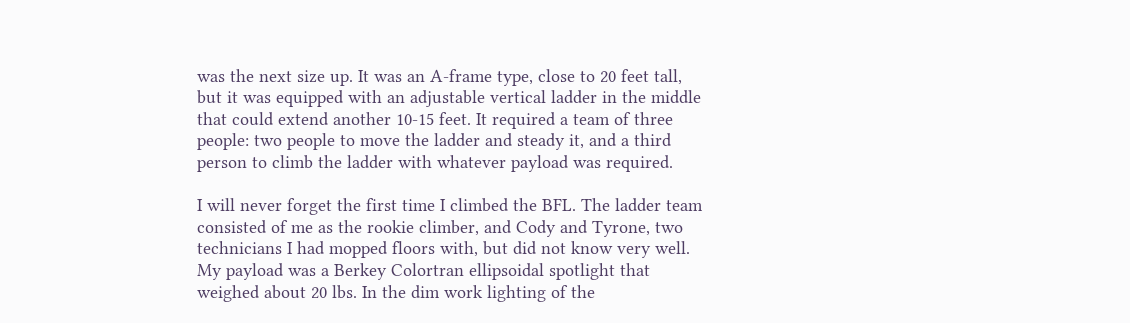was the next size up. It was an A-frame type, close to 20 feet tall, but it was equipped with an adjustable vertical ladder in the middle that could extend another 10-15 feet. It required a team of three people: two people to move the ladder and steady it, and a third person to climb the ladder with whatever payload was required.

I will never forget the first time I climbed the BFL. The ladder team consisted of me as the rookie climber, and Cody and Tyrone, two technicians I had mopped floors with, but did not know very well. My payload was a Berkey Colortran ellipsoidal spotlight that weighed about 20 lbs. In the dim work lighting of the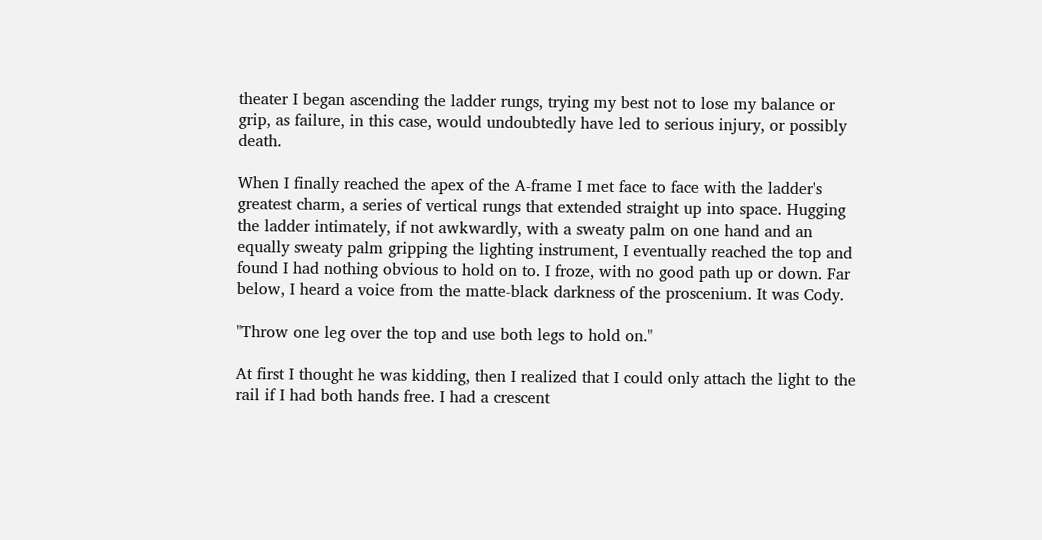theater I began ascending the ladder rungs, trying my best not to lose my balance or grip, as failure, in this case, would undoubtedly have led to serious injury, or possibly death.

When I finally reached the apex of the A-frame I met face to face with the ladder's greatest charm, a series of vertical rungs that extended straight up into space. Hugging the ladder intimately, if not awkwardly, with a sweaty palm on one hand and an equally sweaty palm gripping the lighting instrument, I eventually reached the top and found I had nothing obvious to hold on to. I froze, with no good path up or down. Far below, I heard a voice from the matte-black darkness of the proscenium. It was Cody.

"Throw one leg over the top and use both legs to hold on."

At first I thought he was kidding, then I realized that I could only attach the light to the rail if I had both hands free. I had a crescent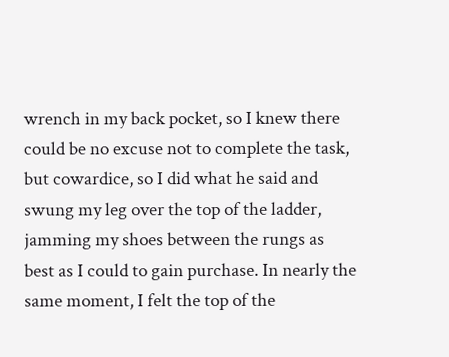wrench in my back pocket, so I knew there could be no excuse not to complete the task, but cowardice, so I did what he said and swung my leg over the top of the ladder, jamming my shoes between the rungs as best as I could to gain purchase. In nearly the same moment, I felt the top of the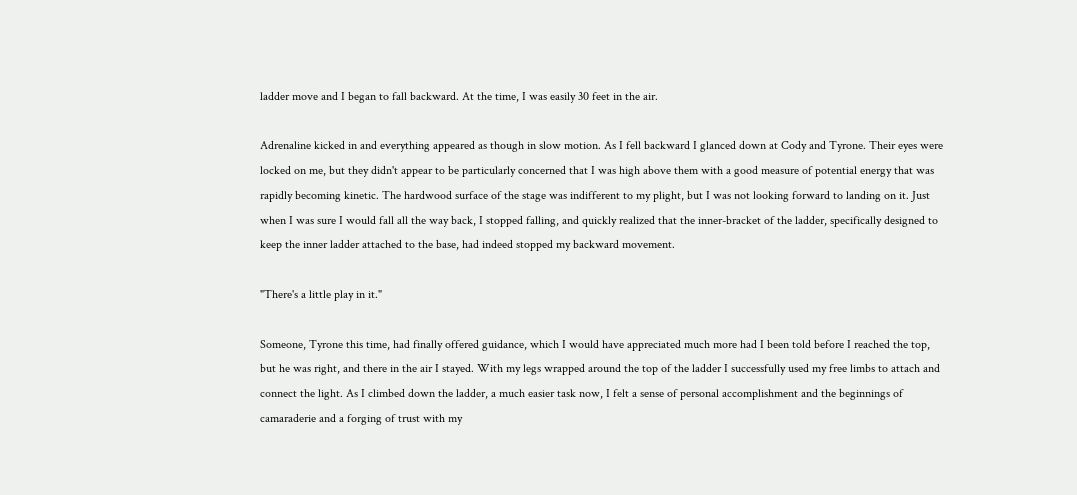ladder move and I began to fall backward. At the time, I was easily 30 feet in the air.

Adrenaline kicked in and everything appeared as though in slow motion. As I fell backward I glanced down at Cody and Tyrone. Their eyes were locked on me, but they didn't appear to be particularly concerned that I was high above them with a good measure of potential energy that was rapidly becoming kinetic. The hardwood surface of the stage was indifferent to my plight, but I was not looking forward to landing on it. Just when I was sure I would fall all the way back, I stopped falling, and quickly realized that the inner-bracket of the ladder, specifically designed to keep the inner ladder attached to the base, had indeed stopped my backward movement.

"There's a little play in it."

Someone, Tyrone this time, had finally offered guidance, which I would have appreciated much more had I been told before I reached the top, but he was right, and there in the air I stayed. With my legs wrapped around the top of the ladder I successfully used my free limbs to attach and connect the light. As I climbed down the ladder, a much easier task now, I felt a sense of personal accomplishment and the beginnings of camaraderie and a forging of trust with my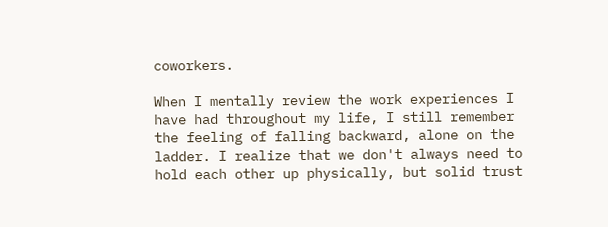coworkers.

When I mentally review the work experiences I have had throughout my life, I still remember the feeling of falling backward, alone on the ladder. I realize that we don't always need to hold each other up physically, but solid trust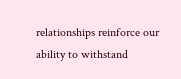relationships reinforce our ability to withstand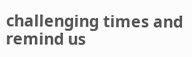challenging times and remind us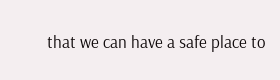that we can have a safe place to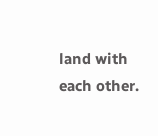land with each other.